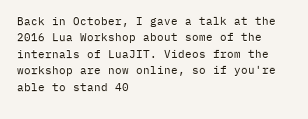Back in October, I gave a talk at the 2016 Lua Workshop about some of the internals of LuaJIT. Videos from the workshop are now online, so if you're able to stand 40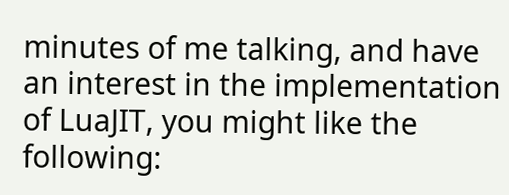minutes of me talking, and have an interest in the implementation of LuaJIT, you might like the following: